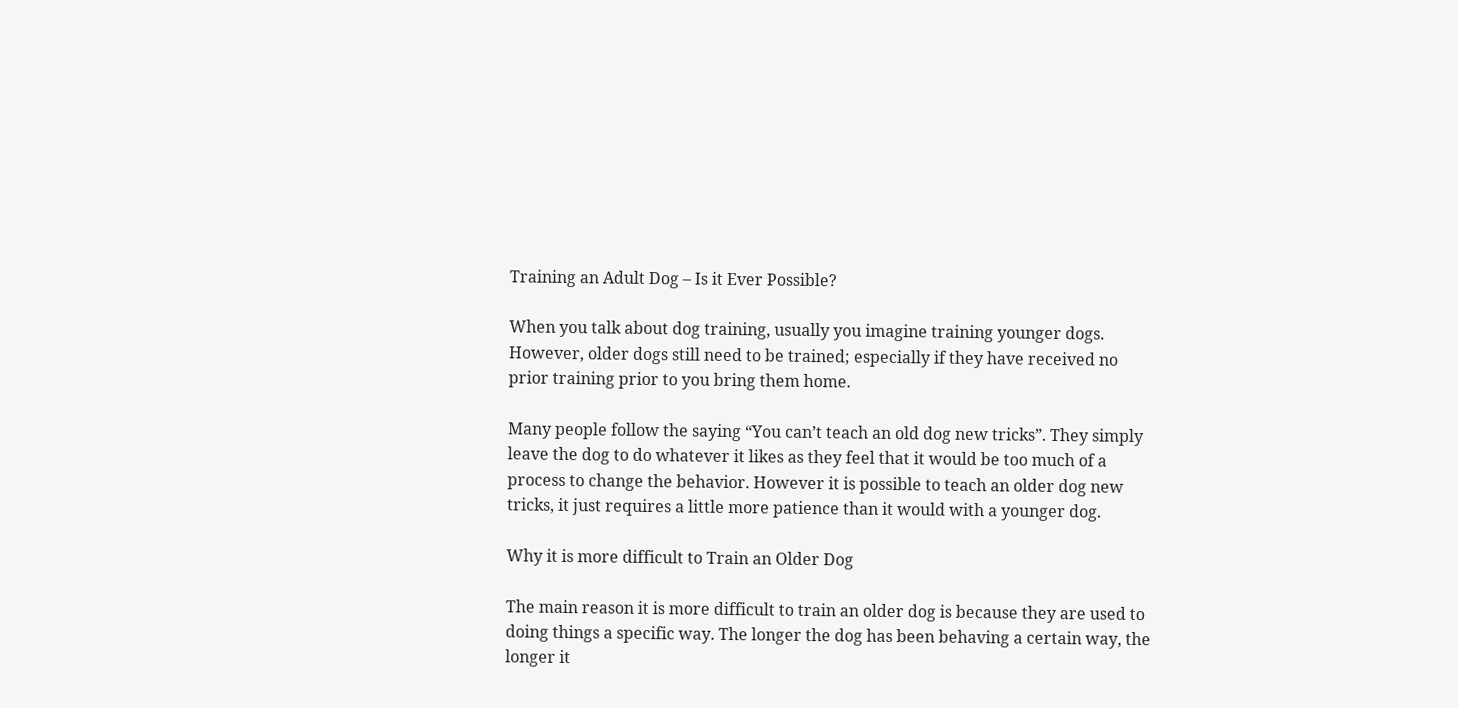Training an Adult Dog – Is it Ever Possible?

When you talk about dog training, usually you imagine training younger dogs. However, older dogs still need to be trained; especially if they have received no prior training prior to you bring them home.

Many people follow the saying “You can’t teach an old dog new tricks”. They simply leave the dog to do whatever it likes as they feel that it would be too much of a process to change the behavior. However it is possible to teach an older dog new tricks, it just requires a little more patience than it would with a younger dog.

Why it is more difficult to Train an Older Dog

The main reason it is more difficult to train an older dog is because they are used to doing things a specific way. The longer the dog has been behaving a certain way, the longer it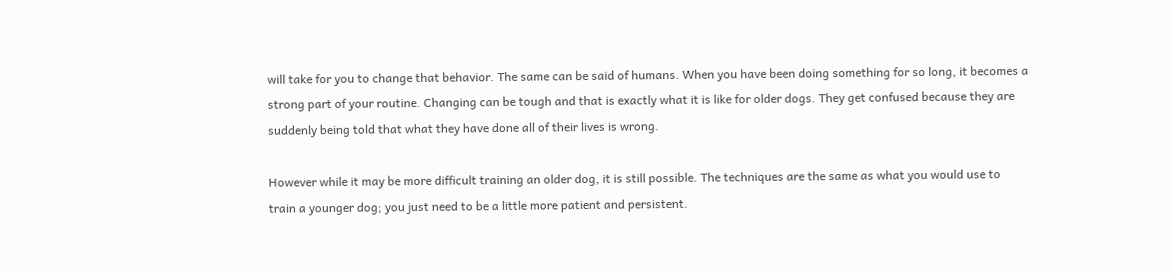will take for you to change that behavior. The same can be said of humans. When you have been doing something for so long, it becomes a strong part of your routine. Changing can be tough and that is exactly what it is like for older dogs. They get confused because they are suddenly being told that what they have done all of their lives is wrong.

However while it may be more difficult training an older dog, it is still possible. The techniques are the same as what you would use to train a younger dog; you just need to be a little more patient and persistent.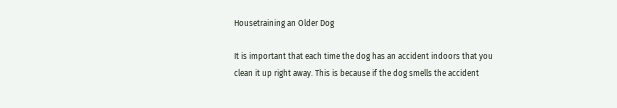Housetraining an Older Dog

It is important that each time the dog has an accident indoors that you clean it up right away. This is because if the dog smells the accident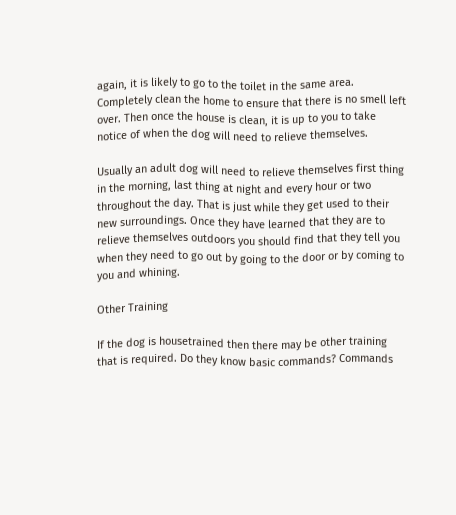again, it is likely to go to the toilet in the same area. Completely clean the home to ensure that there is no smell left over. Then once the house is clean, it is up to you to take notice of when the dog will need to relieve themselves.

Usually an adult dog will need to relieve themselves first thing in the morning, last thing at night and every hour or two throughout the day. That is just while they get used to their new surroundings. Once they have learned that they are to relieve themselves outdoors you should find that they tell you when they need to go out by going to the door or by coming to you and whining.

Other Training

If the dog is housetrained then there may be other training that is required. Do they know basic commands? Commands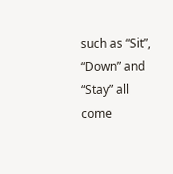such as “Sit”, “Down” and “Stay” all come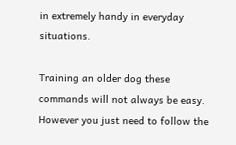in extremely handy in everyday situations.

Training an older dog these commands will not always be easy. However you just need to follow the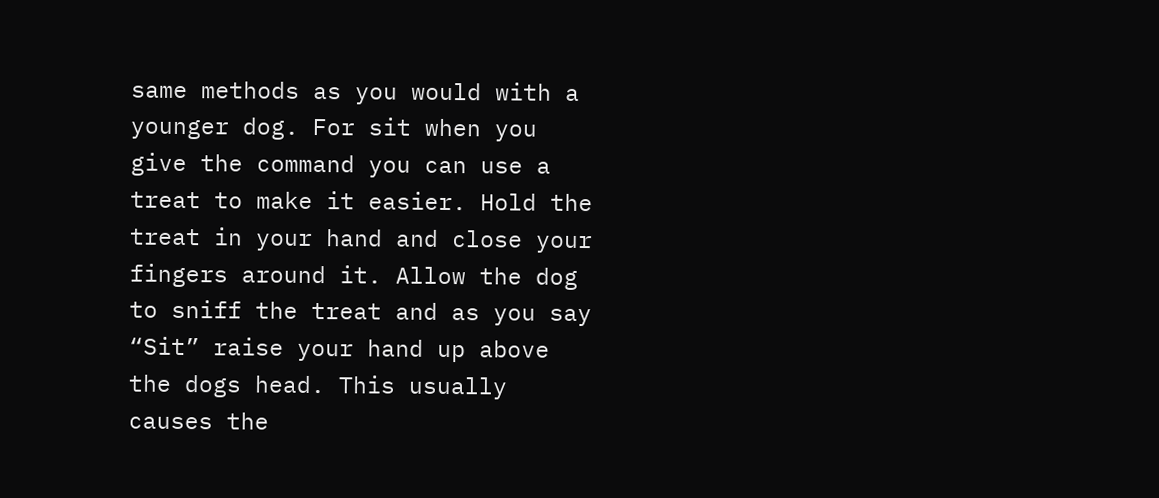same methods as you would with a younger dog. For sit when you give the command you can use a treat to make it easier. Hold the treat in your hand and close your fingers around it. Allow the dog to sniff the treat and as you say “Sit” raise your hand up above the dogs head. This usually causes the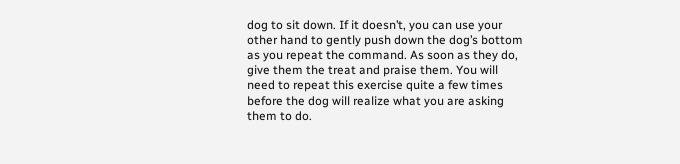dog to sit down. If it doesn’t, you can use your other hand to gently push down the dog’s bottom as you repeat the command. As soon as they do, give them the treat and praise them. You will need to repeat this exercise quite a few times before the dog will realize what you are asking them to do.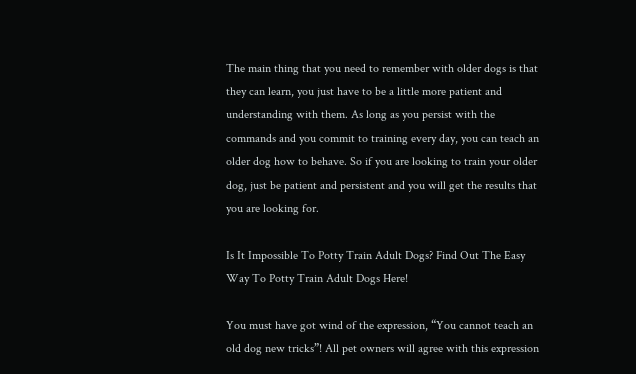The main thing that you need to remember with older dogs is that they can learn, you just have to be a little more patient and understanding with them. As long as you persist with the commands and you commit to training every day, you can teach an older dog how to behave. So if you are looking to train your older dog, just be patient and persistent and you will get the results that you are looking for.

Is It Impossible To Potty Train Adult Dogs? Find Out The Easy Way To Potty Train Adult Dogs Here!

You must have got wind of the expression, “You cannot teach an old dog new tricks”! All pet owners will agree with this expression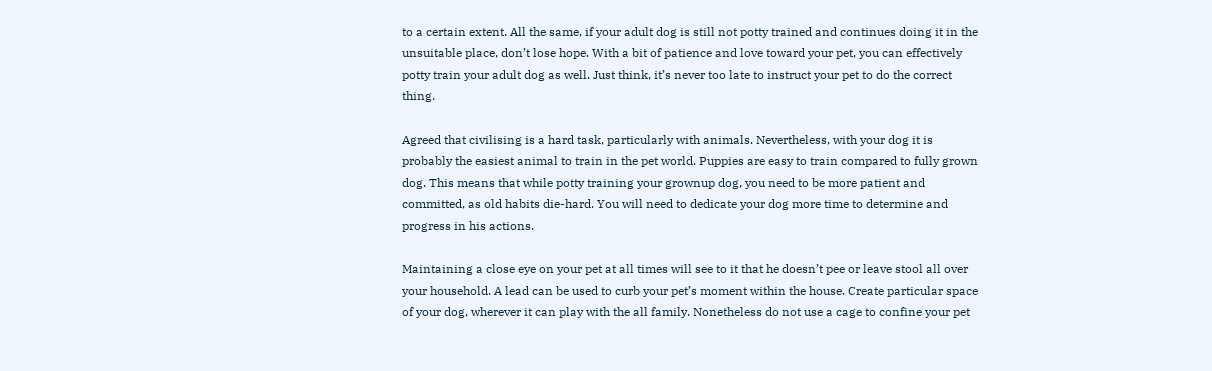to a certain extent. All the same, if your adult dog is still not potty trained and continues doing it in the unsuitable place, don’t lose hope. With a bit of patience and love toward your pet, you can effectively potty train your adult dog as well. Just think, it’s never too late to instruct your pet to do the correct thing.

Agreed that civilising is a hard task, particularly with animals. Nevertheless, with your dog it is probably the easiest animal to train in the pet world. Puppies are easy to train compared to fully grown dog. This means that while potty training your grownup dog, you need to be more patient and committed, as old habits die-hard. You will need to dedicate your dog more time to determine and progress in his actions.

Maintaining a close eye on your pet at all times will see to it that he doesn’t pee or leave stool all over your household. A lead can be used to curb your pet’s moment within the house. Create particular space of your dog, wherever it can play with the all family. Nonetheless do not use a cage to confine your pet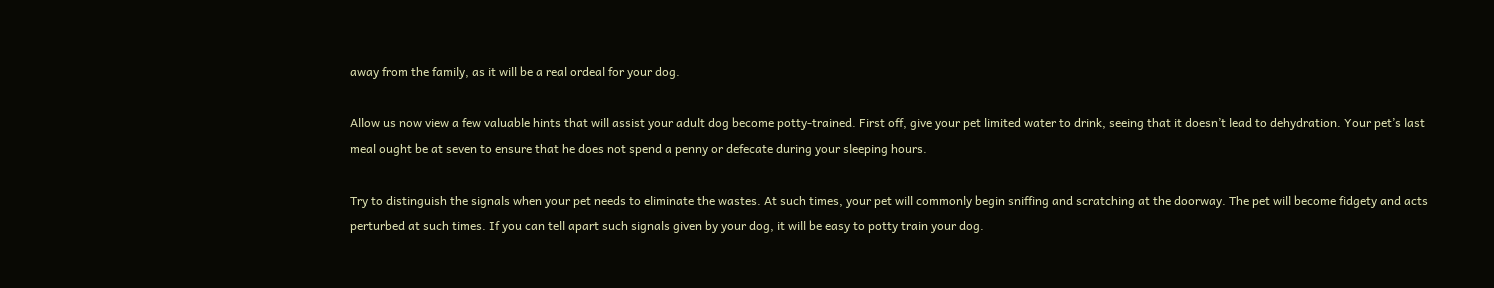away from the family, as it will be a real ordeal for your dog.

Allow us now view a few valuable hints that will assist your adult dog become potty-trained. First off, give your pet limited water to drink, seeing that it doesn’t lead to dehydration. Your pet’s last meal ought be at seven to ensure that he does not spend a penny or defecate during your sleeping hours.

Try to distinguish the signals when your pet needs to eliminate the wastes. At such times, your pet will commonly begin sniffing and scratching at the doorway. The pet will become fidgety and acts perturbed at such times. If you can tell apart such signals given by your dog, it will be easy to potty train your dog.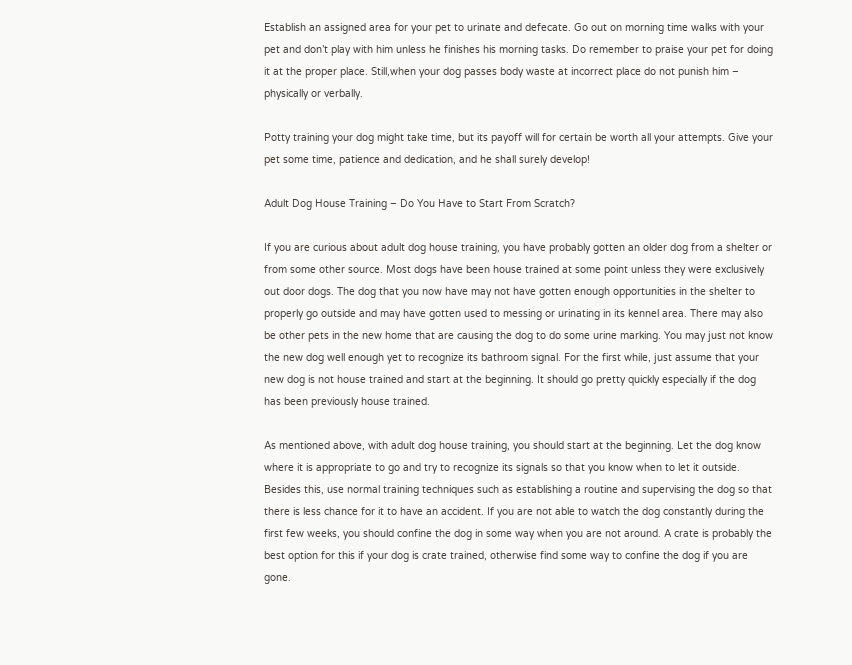Establish an assigned area for your pet to urinate and defecate. Go out on morning time walks with your pet and don’t play with him unless he finishes his morning tasks. Do remember to praise your pet for doing it at the proper place. Still,when your dog passes body waste at incorrect place do not punish him – physically or verbally.

Potty training your dog might take time, but its payoff will for certain be worth all your attempts. Give your pet some time, patience and dedication, and he shall surely develop!

Adult Dog House Training – Do You Have to Start From Scratch?

If you are curious about adult dog house training, you have probably gotten an older dog from a shelter or from some other source. Most dogs have been house trained at some point unless they were exclusively out door dogs. The dog that you now have may not have gotten enough opportunities in the shelter to properly go outside and may have gotten used to messing or urinating in its kennel area. There may also be other pets in the new home that are causing the dog to do some urine marking. You may just not know the new dog well enough yet to recognize its bathroom signal. For the first while, just assume that your new dog is not house trained and start at the beginning. It should go pretty quickly especially if the dog has been previously house trained.

As mentioned above, with adult dog house training, you should start at the beginning. Let the dog know where it is appropriate to go and try to recognize its signals so that you know when to let it outside. Besides this, use normal training techniques such as establishing a routine and supervising the dog so that there is less chance for it to have an accident. If you are not able to watch the dog constantly during the first few weeks, you should confine the dog in some way when you are not around. A crate is probably the best option for this if your dog is crate trained, otherwise find some way to confine the dog if you are gone.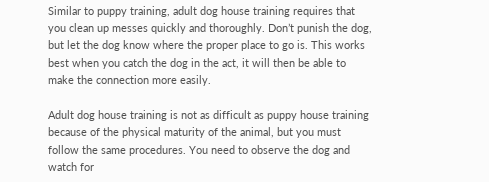Similar to puppy training, adult dog house training requires that you clean up messes quickly and thoroughly. Don’t punish the dog, but let the dog know where the proper place to go is. This works best when you catch the dog in the act, it will then be able to make the connection more easily.

Adult dog house training is not as difficult as puppy house training because of the physical maturity of the animal, but you must follow the same procedures. You need to observe the dog and watch for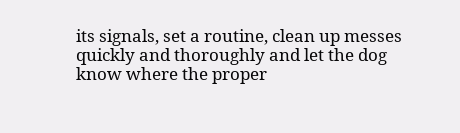its signals, set a routine, clean up messes quickly and thoroughly and let the dog know where the proper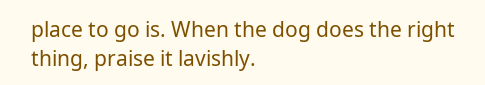place to go is. When the dog does the right thing, praise it lavishly.